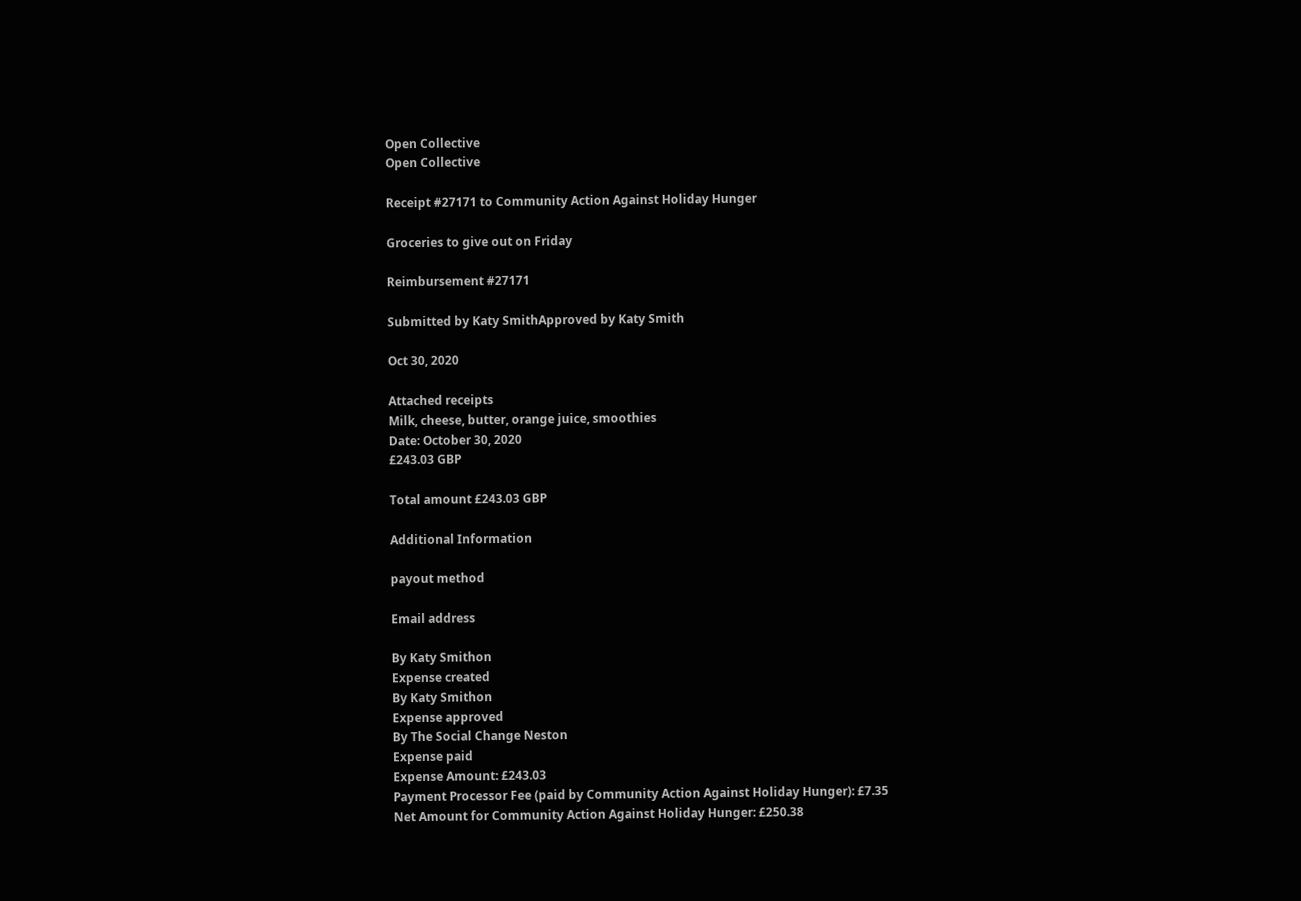Open Collective
Open Collective

Receipt #27171 to Community Action Against Holiday Hunger

Groceries to give out on Friday

Reimbursement #27171

Submitted by Katy SmithApproved by Katy Smith

Oct 30, 2020

Attached receipts
Milk, cheese, butter, orange juice, smoothies
Date: October 30, 2020
£243.03 GBP

Total amount £243.03 GBP

Additional Information

payout method

Email address

By Katy Smithon
Expense created
By Katy Smithon
Expense approved
By The Social Change Neston
Expense paid
Expense Amount: £243.03
Payment Processor Fee (paid by Community Action Against Holiday Hunger): £7.35
Net Amount for Community Action Against Holiday Hunger: £250.38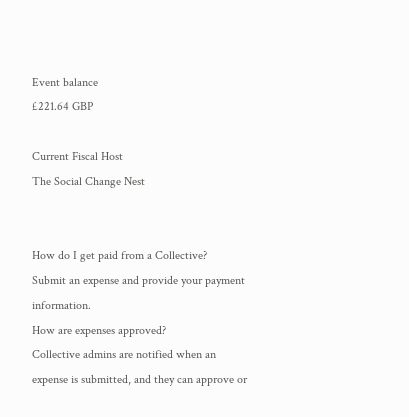Event balance
£221.64 GBP

Current Fiscal Host
The Social Change Nest


How do I get paid from a Collective?
Submit an expense and provide your payment information.
How are expenses approved?
Collective admins are notified when an expense is submitted, and they can approve or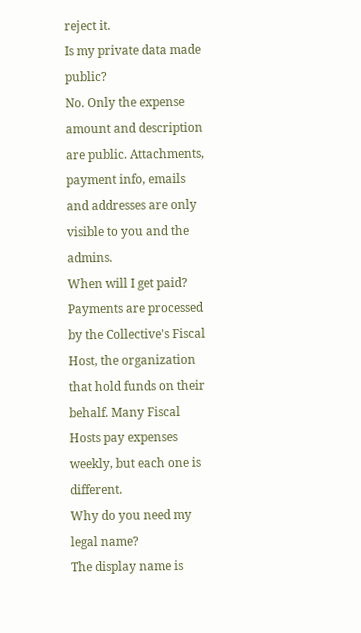reject it.
Is my private data made public?
No. Only the expense amount and description are public. Attachments, payment info, emails and addresses are only visible to you and the admins.
When will I get paid?
Payments are processed by the Collective's Fiscal Host, the organization that hold funds on their behalf. Many Fiscal Hosts pay expenses weekly, but each one is different.
Why do you need my legal name?
The display name is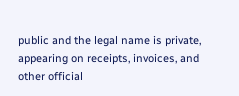public and the legal name is private, appearing on receipts, invoices, and other official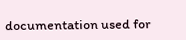documentation used for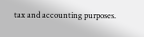tax and accounting purposes.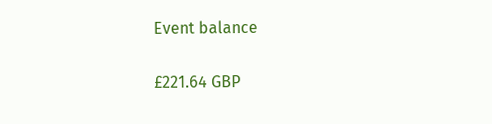Event balance

£221.64 GBP